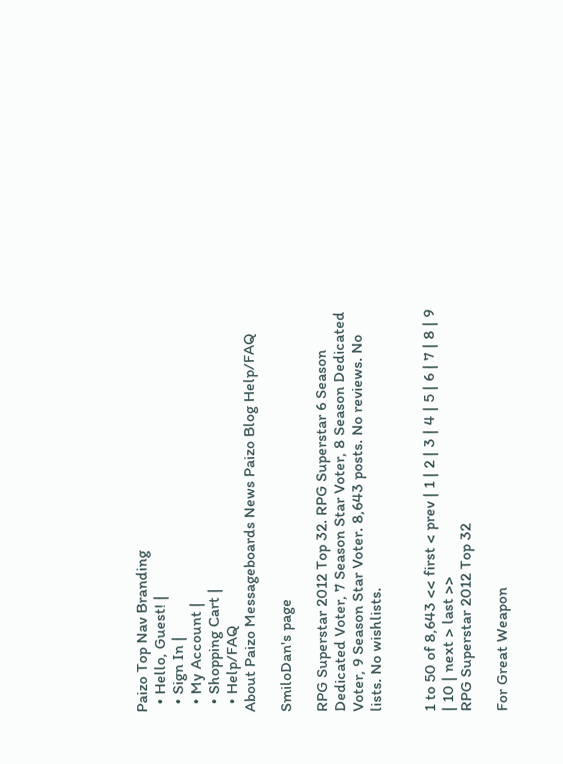Paizo Top Nav Branding
  • Hello, Guest! |
  • Sign In |
  • My Account |
  • Shopping Cart |
  • Help/FAQ
About Paizo Messageboards News Paizo Blog Help/FAQ

SmiloDan's page

RPG Superstar 2012 Top 32. RPG Superstar 6 Season Dedicated Voter, 7 Season Star Voter, 8 Season Dedicated Voter, 9 Season Star Voter. 8,643 posts. No reviews. No lists. No wishlists.


1 to 50 of 8,643 << first < prev | 1 | 2 | 3 | 4 | 5 | 6 | 7 | 8 | 9 | 10 | next > last >>
RPG Superstar 2012 Top 32

For Great Weapon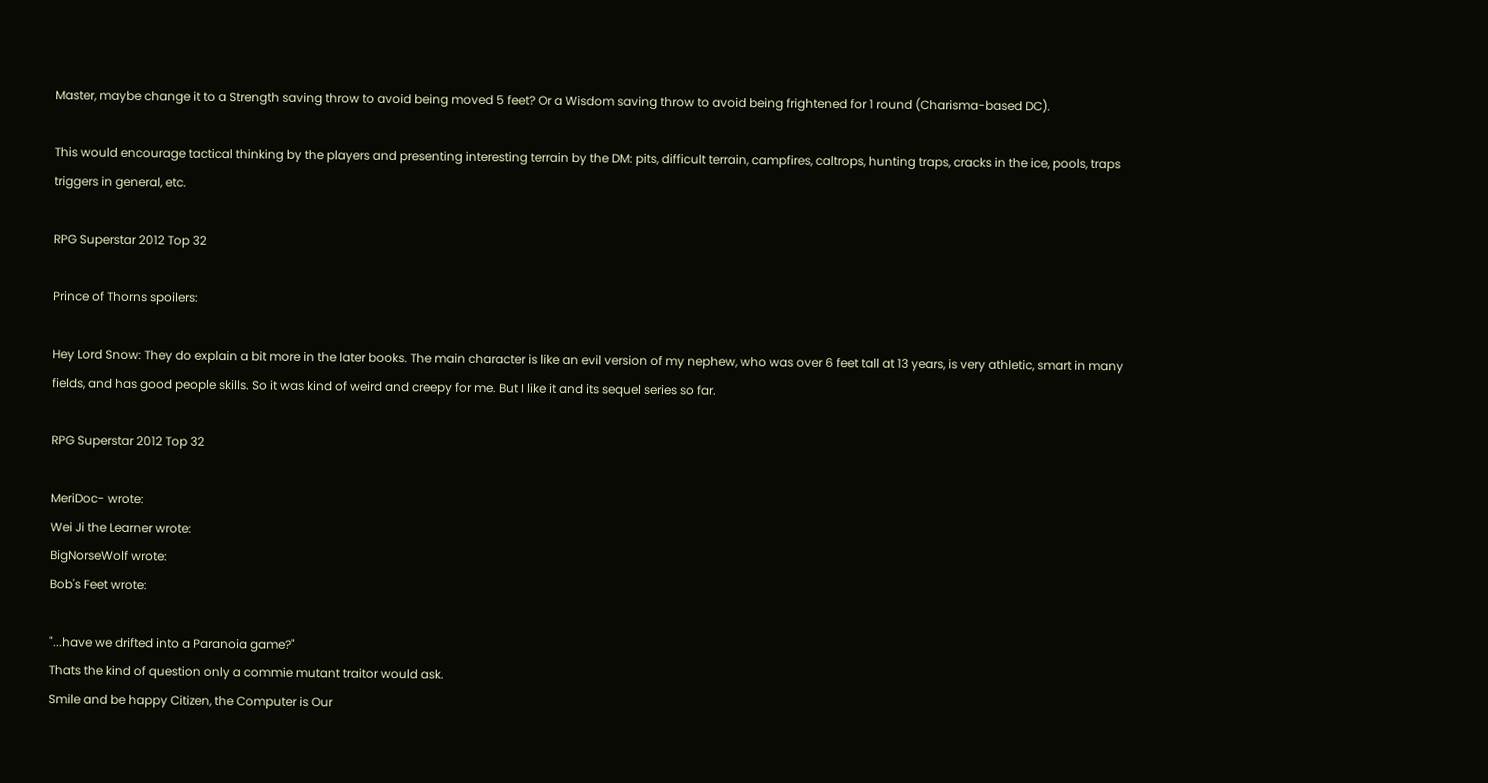Master, maybe change it to a Strength saving throw to avoid being moved 5 feet? Or a Wisdom saving throw to avoid being frightened for 1 round (Charisma-based DC).

This would encourage tactical thinking by the players and presenting interesting terrain by the DM: pits, difficult terrain, campfires, caltrops, hunting traps, cracks in the ice, pools, traps triggers in general, etc.

RPG Superstar 2012 Top 32

Prince of Thorns spoilers:

Hey Lord Snow: They do explain a bit more in the later books. The main character is like an evil version of my nephew, who was over 6 feet tall at 13 years, is very athletic, smart in many fields, and has good people skills. So it was kind of weird and creepy for me. But I like it and its sequel series so far.

RPG Superstar 2012 Top 32

MeriDoc- wrote:
Wei Ji the Learner wrote:
BigNorseWolf wrote:
Bob's Feet wrote:

"...have we drifted into a Paranoia game?"
Thats the kind of question only a commie mutant traitor would ask.
Smile and be happy Citizen, the Computer is Our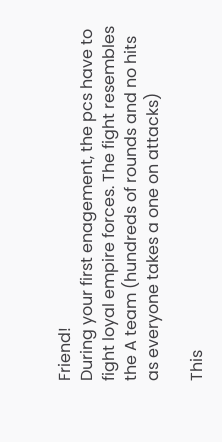Friend!
During your first enagement, the pcs have to fight loyal empire forces. The fight resembles the A team (hundreds of rounds and no hits as everyone takes a one on attacks)

This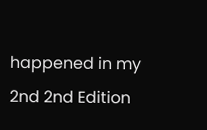happened in my 2nd 2nd Edition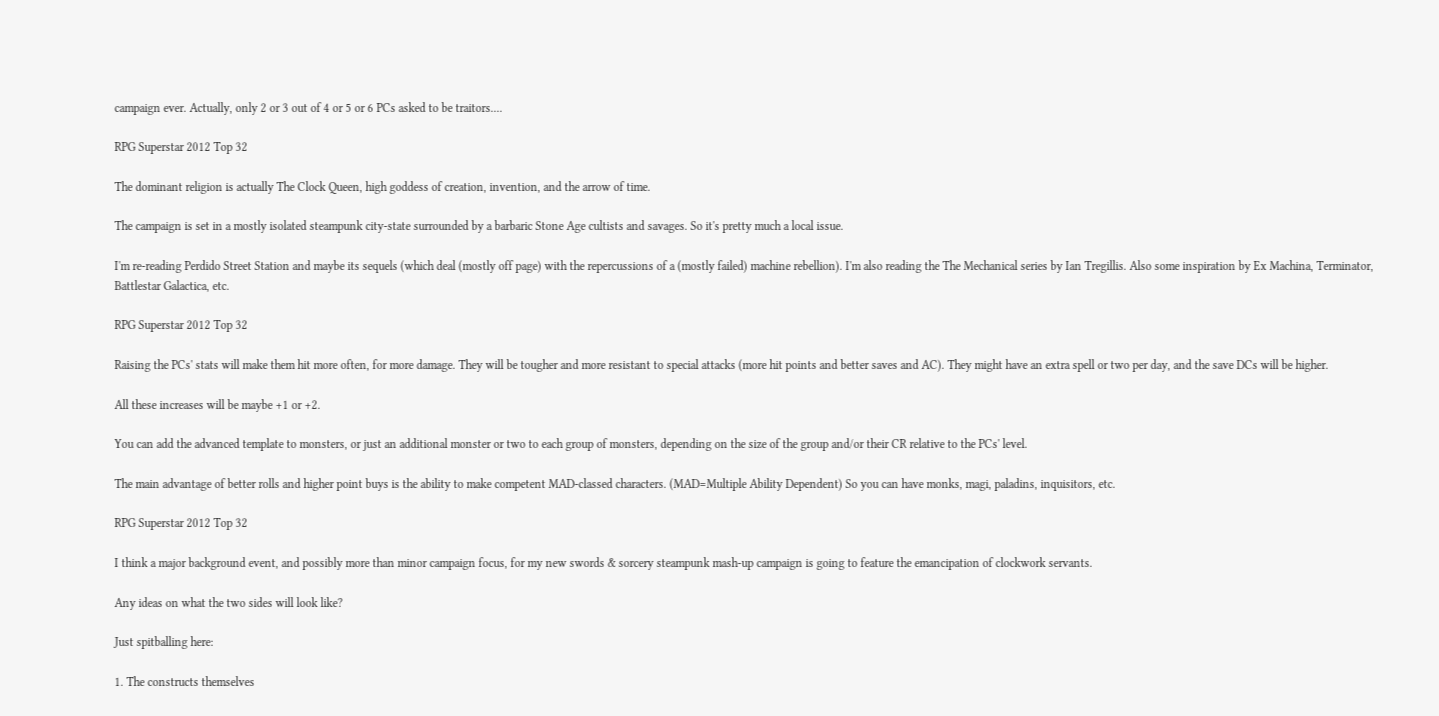campaign ever. Actually, only 2 or 3 out of 4 or 5 or 6 PCs asked to be traitors....

RPG Superstar 2012 Top 32

The dominant religion is actually The Clock Queen, high goddess of creation, invention, and the arrow of time.

The campaign is set in a mostly isolated steampunk city-state surrounded by a barbaric Stone Age cultists and savages. So it's pretty much a local issue.

I'm re-reading Perdido Street Station and maybe its sequels (which deal (mostly off page) with the repercussions of a (mostly failed) machine rebellion). I'm also reading the The Mechanical series by Ian Tregillis. Also some inspiration by Ex Machina, Terminator, Battlestar Galactica, etc.

RPG Superstar 2012 Top 32

Raising the PCs' stats will make them hit more often, for more damage. They will be tougher and more resistant to special attacks (more hit points and better saves and AC). They might have an extra spell or two per day, and the save DCs will be higher.

All these increases will be maybe +1 or +2.

You can add the advanced template to monsters, or just an additional monster or two to each group of monsters, depending on the size of the group and/or their CR relative to the PCs' level.

The main advantage of better rolls and higher point buys is the ability to make competent MAD-classed characters. (MAD=Multiple Ability Dependent) So you can have monks, magi, paladins, inquisitors, etc.

RPG Superstar 2012 Top 32

I think a major background event, and possibly more than minor campaign focus, for my new swords & sorcery steampunk mash-up campaign is going to feature the emancipation of clockwork servants.

Any ideas on what the two sides will look like?

Just spitballing here:

1. The constructs themselves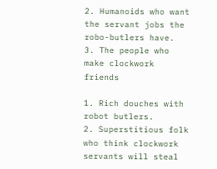2. Humanoids who want the servant jobs the robo-butlers have.
3. The people who make clockwork friends

1. Rich douches with robot butlers.
2. Superstitious folk who think clockwork servants will steal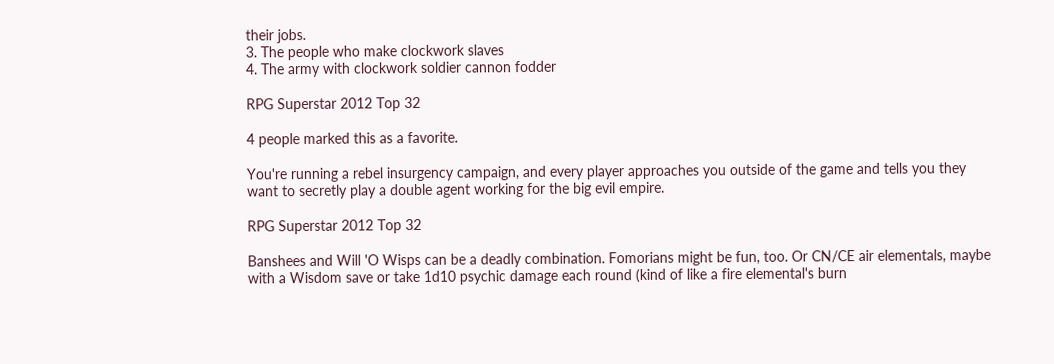their jobs.
3. The people who make clockwork slaves
4. The army with clockwork soldier cannon fodder

RPG Superstar 2012 Top 32

4 people marked this as a favorite.

You're running a rebel insurgency campaign, and every player approaches you outside of the game and tells you they want to secretly play a double agent working for the big evil empire.

RPG Superstar 2012 Top 32

Banshees and Will 'O Wisps can be a deadly combination. Fomorians might be fun, too. Or CN/CE air elementals, maybe with a Wisdom save or take 1d10 psychic damage each round (kind of like a fire elemental's burn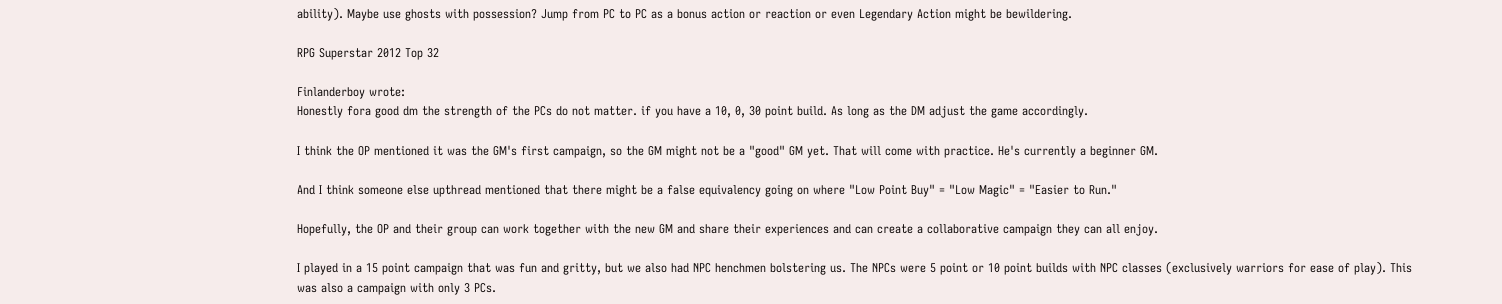ability). Maybe use ghosts with possession? Jump from PC to PC as a bonus action or reaction or even Legendary Action might be bewildering.

RPG Superstar 2012 Top 32

Finlanderboy wrote:
Honestly fora good dm the strength of the PCs do not matter. if you have a 10, 0, 30 point build. As long as the DM adjust the game accordingly.

I think the OP mentioned it was the GM's first campaign, so the GM might not be a "good" GM yet. That will come with practice. He's currently a beginner GM.

And I think someone else upthread mentioned that there might be a false equivalency going on where "Low Point Buy" = "Low Magic" = "Easier to Run."

Hopefully, the OP and their group can work together with the new GM and share their experiences and can create a collaborative campaign they can all enjoy.

I played in a 15 point campaign that was fun and gritty, but we also had NPC henchmen bolstering us. The NPCs were 5 point or 10 point builds with NPC classes (exclusively warriors for ease of play). This was also a campaign with only 3 PCs.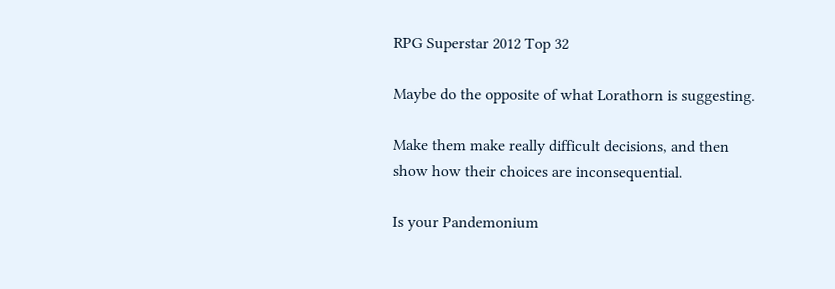RPG Superstar 2012 Top 32

Maybe do the opposite of what Lorathorn is suggesting.

Make them make really difficult decisions, and then show how their choices are inconsequential.

Is your Pandemonium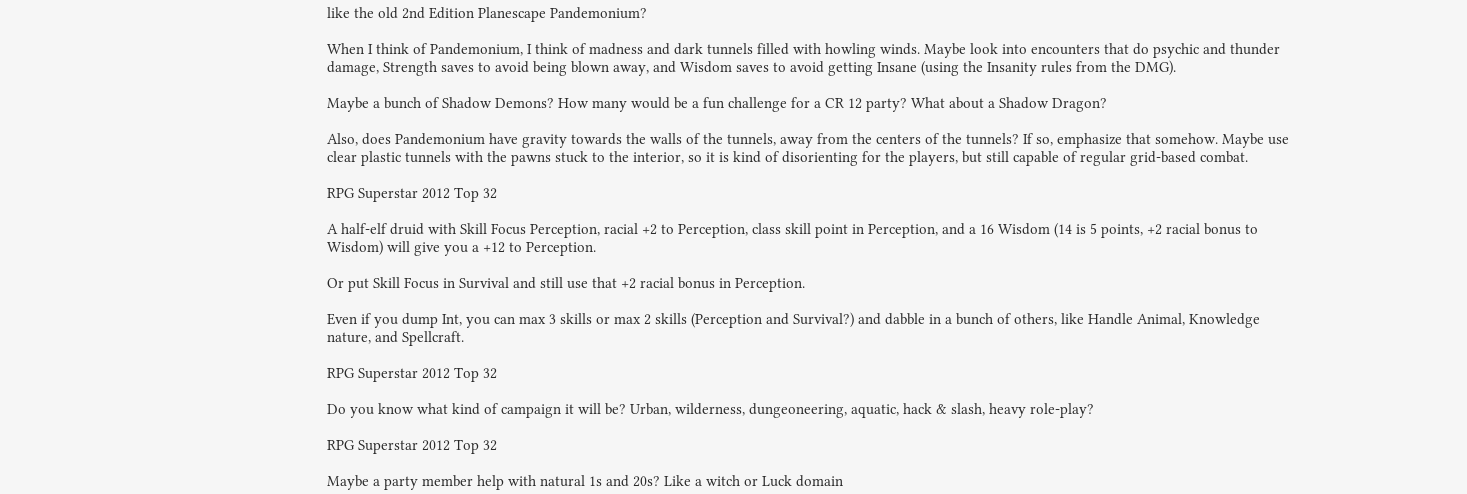like the old 2nd Edition Planescape Pandemonium?

When I think of Pandemonium, I think of madness and dark tunnels filled with howling winds. Maybe look into encounters that do psychic and thunder damage, Strength saves to avoid being blown away, and Wisdom saves to avoid getting Insane (using the Insanity rules from the DMG).

Maybe a bunch of Shadow Demons? How many would be a fun challenge for a CR 12 party? What about a Shadow Dragon?

Also, does Pandemonium have gravity towards the walls of the tunnels, away from the centers of the tunnels? If so, emphasize that somehow. Maybe use clear plastic tunnels with the pawns stuck to the interior, so it is kind of disorienting for the players, but still capable of regular grid-based combat.

RPG Superstar 2012 Top 32

A half-elf druid with Skill Focus Perception, racial +2 to Perception, class skill point in Perception, and a 16 Wisdom (14 is 5 points, +2 racial bonus to Wisdom) will give you a +12 to Perception.

Or put Skill Focus in Survival and still use that +2 racial bonus in Perception.

Even if you dump Int, you can max 3 skills or max 2 skills (Perception and Survival?) and dabble in a bunch of others, like Handle Animal, Knowledge nature, and Spellcraft.

RPG Superstar 2012 Top 32

Do you know what kind of campaign it will be? Urban, wilderness, dungeoneering, aquatic, hack & slash, heavy role-play?

RPG Superstar 2012 Top 32

Maybe a party member help with natural 1s and 20s? Like a witch or Luck domain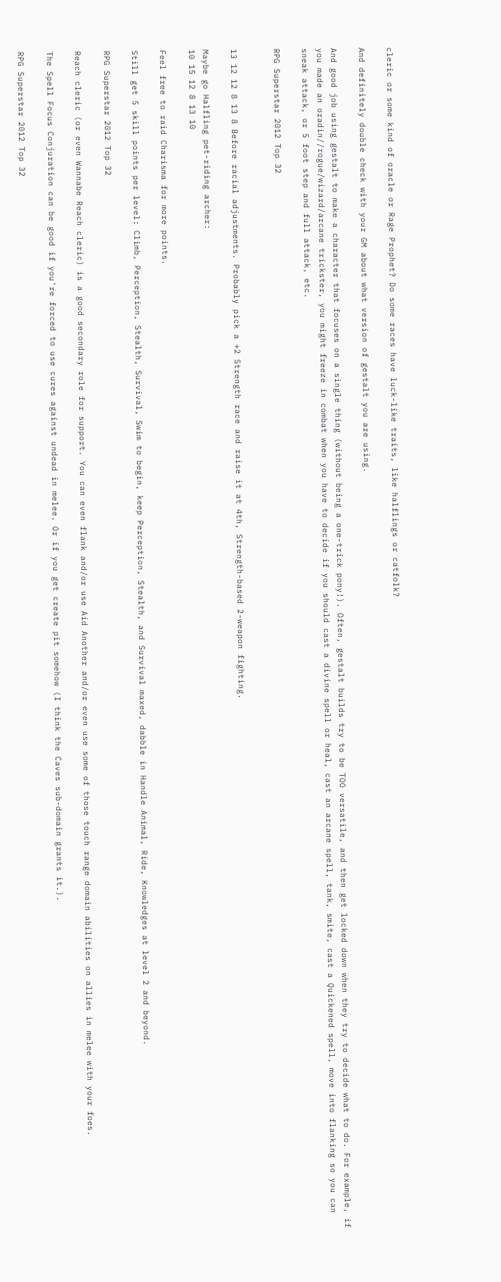cleric or some kind of oracle or Rage Prophet? Do some races have luck-like traits, like halflings or catfolk?

And definitely double check with your GM about what version of gestalt you are using.

And good job using gestalt to make a character that focuses on a single thing (without being a one-trick pony!). Often, gestalt builds try to be TOO versatile, and then get locked down when they try to decide what to do. For example, if you made an oradin//rogue/wizard/arcane trickster, you might freeze in combat when you have to decide if you should cast a divine spell or heal, cast an arcane spell, tank, smite, cast a Quickened spell, move into flanking so you can sneak attack, or 5 foot step and full attack, etc.

RPG Superstar 2012 Top 32


13 12 12 8 13 8 Before racial adjustments. Probably pick a +2 Strength race and raise it at 4th, Strength-based 2-weapon fighting.

Maybe go Halfling pet-riding archer:
10 15 12 8 13 10

Feel free to raid Charisma for more points.

Still get 5 skill points per level: Climb, Perception, Stealth, Survival, Swim to begin, keep Perception, Stealth, and Survival maxed, dabble in Handle Animal, Ride, Knowledges at level 2 and beyond.

RPG Superstar 2012 Top 32

Reach cleric (or even Wannabe Reach cleric) is a good secondary role for support. You can even flank and/or use Aid Another and/or even use some of those touch range domain abilities on allies in melee with your foes.

The Spell Focus Conjuration can be good if you're forced to use cures against undead in melee. Or if you get create pit somehow (I think the Caves sub-domain grants it.).

RPG Superstar 2012 Top 32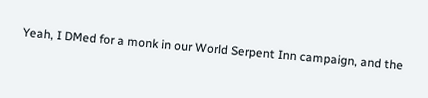Yeah, I DMed for a monk in our World Serpent Inn campaign, and the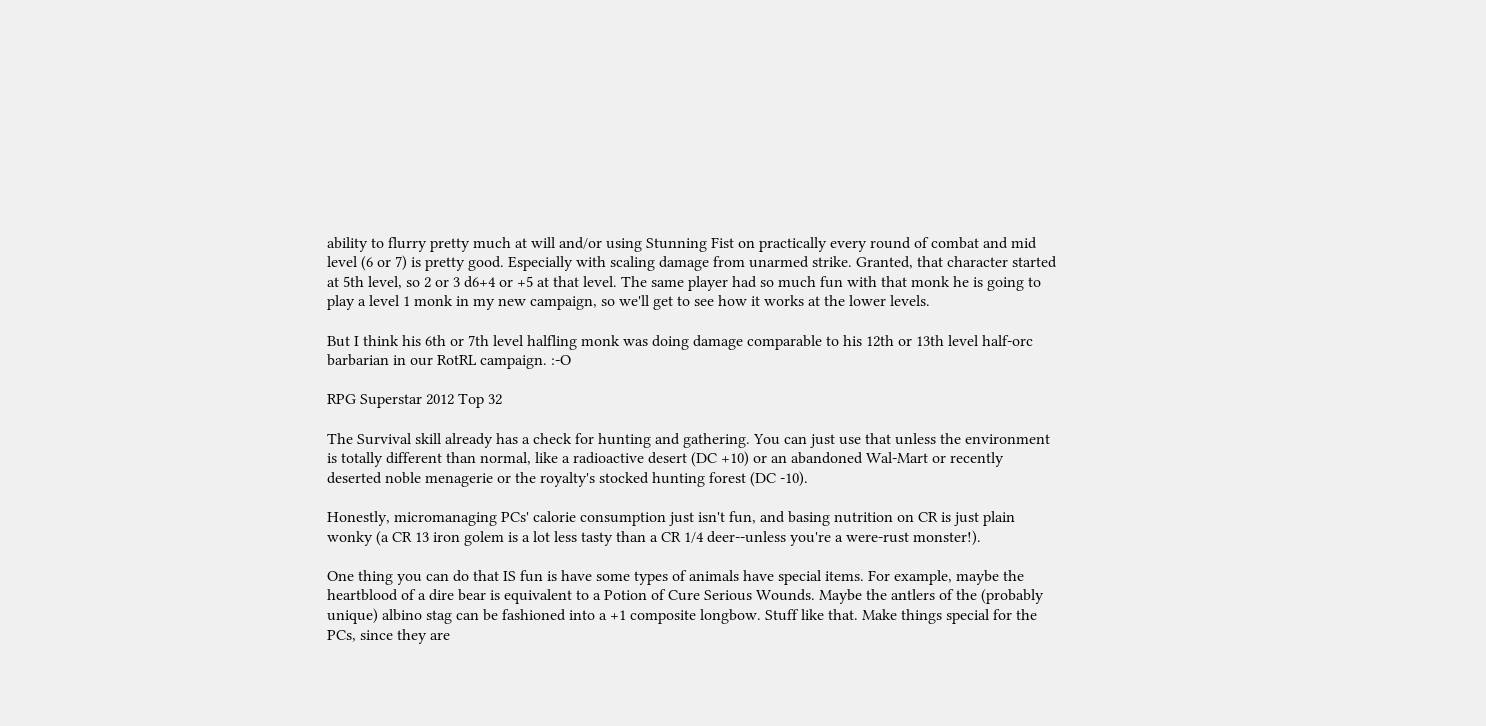ability to flurry pretty much at will and/or using Stunning Fist on practically every round of combat and mid level (6 or 7) is pretty good. Especially with scaling damage from unarmed strike. Granted, that character started at 5th level, so 2 or 3 d6+4 or +5 at that level. The same player had so much fun with that monk he is going to play a level 1 monk in my new campaign, so we'll get to see how it works at the lower levels.

But I think his 6th or 7th level halfling monk was doing damage comparable to his 12th or 13th level half-orc barbarian in our RotRL campaign. :-O

RPG Superstar 2012 Top 32

The Survival skill already has a check for hunting and gathering. You can just use that unless the environment is totally different than normal, like a radioactive desert (DC +10) or an abandoned Wal-Mart or recently deserted noble menagerie or the royalty's stocked hunting forest (DC -10).

Honestly, micromanaging PCs' calorie consumption just isn't fun, and basing nutrition on CR is just plain wonky (a CR 13 iron golem is a lot less tasty than a CR 1/4 deer--unless you're a were-rust monster!).

One thing you can do that IS fun is have some types of animals have special items. For example, maybe the heartblood of a dire bear is equivalent to a Potion of Cure Serious Wounds. Maybe the antlers of the (probably unique) albino stag can be fashioned into a +1 composite longbow. Stuff like that. Make things special for the PCs, since they are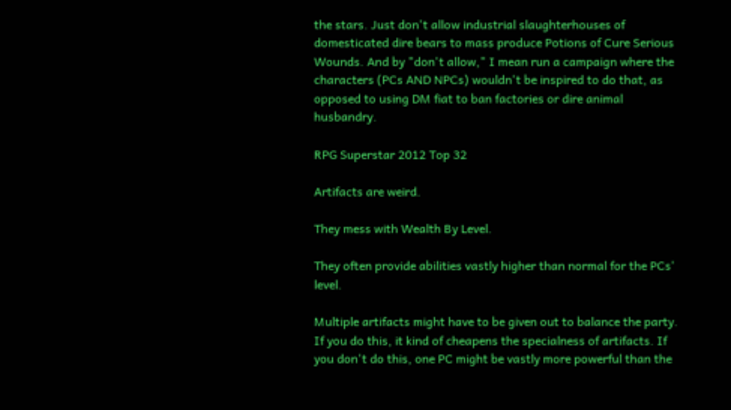the stars. Just don't allow industrial slaughterhouses of domesticated dire bears to mass produce Potions of Cure Serious Wounds. And by "don't allow," I mean run a campaign where the characters (PCs AND NPCs) wouldn't be inspired to do that, as opposed to using DM fiat to ban factories or dire animal husbandry.

RPG Superstar 2012 Top 32

Artifacts are weird.

They mess with Wealth By Level.

They often provide abilities vastly higher than normal for the PCs' level.

Multiple artifacts might have to be given out to balance the party. If you do this, it kind of cheapens the specialness of artifacts. If you don't do this, one PC might be vastly more powerful than the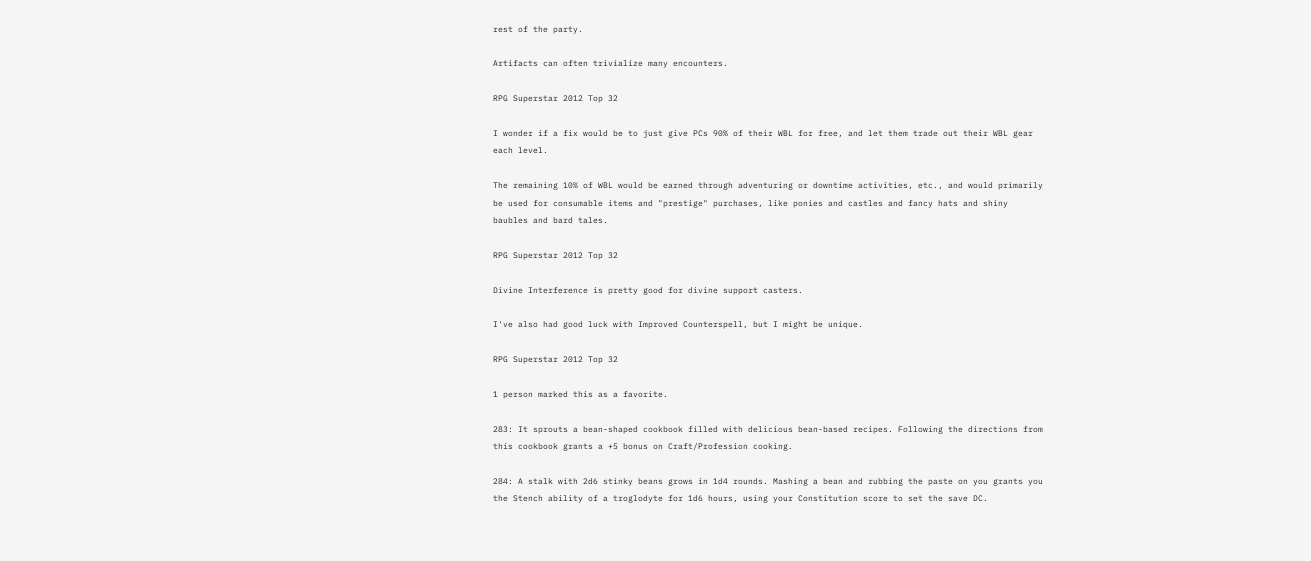rest of the party.

Artifacts can often trivialize many encounters.

RPG Superstar 2012 Top 32

I wonder if a fix would be to just give PCs 90% of their WBL for free, and let them trade out their WBL gear each level.

The remaining 10% of WBL would be earned through adventuring or downtime activities, etc., and would primarily be used for consumable items and "prestige" purchases, like ponies and castles and fancy hats and shiny baubles and bard tales.

RPG Superstar 2012 Top 32

Divine Interference is pretty good for divine support casters.

I've also had good luck with Improved Counterspell, but I might be unique.

RPG Superstar 2012 Top 32

1 person marked this as a favorite.

283: It sprouts a bean-shaped cookbook filled with delicious bean-based recipes. Following the directions from this cookbook grants a +5 bonus on Craft/Profession cooking.

284: A stalk with 2d6 stinky beans grows in 1d4 rounds. Mashing a bean and rubbing the paste on you grants you the Stench ability of a troglodyte for 1d6 hours, using your Constitution score to set the save DC.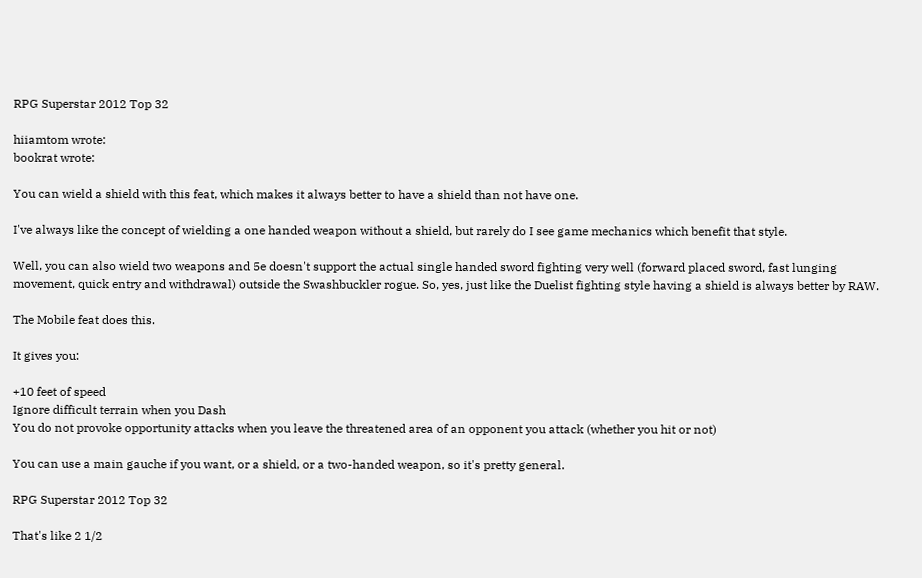RPG Superstar 2012 Top 32

hiiamtom wrote:
bookrat wrote:

You can wield a shield with this feat, which makes it always better to have a shield than not have one.

I've always like the concept of wielding a one handed weapon without a shield, but rarely do I see game mechanics which benefit that style.

Well, you can also wield two weapons and 5e doesn't support the actual single handed sword fighting very well (forward placed sword, fast lunging movement, quick entry and withdrawal) outside the Swashbuckler rogue. So, yes, just like the Duelist fighting style having a shield is always better by RAW.

The Mobile feat does this.

It gives you:

+10 feet of speed
Ignore difficult terrain when you Dash
You do not provoke opportunity attacks when you leave the threatened area of an opponent you attack (whether you hit or not)

You can use a main gauche if you want, or a shield, or a two-handed weapon, so it's pretty general.

RPG Superstar 2012 Top 32

That's like 2 1/2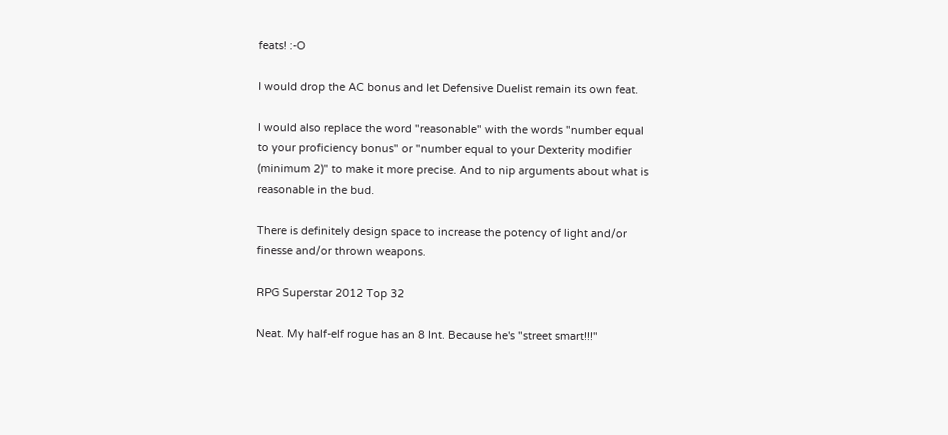feats! :-O

I would drop the AC bonus and let Defensive Duelist remain its own feat.

I would also replace the word "reasonable" with the words "number equal to your proficiency bonus" or "number equal to your Dexterity modifier (minimum 2)" to make it more precise. And to nip arguments about what is reasonable in the bud.

There is definitely design space to increase the potency of light and/or finesse and/or thrown weapons.

RPG Superstar 2012 Top 32

Neat. My half-elf rogue has an 8 Int. Because he's "street smart!!!"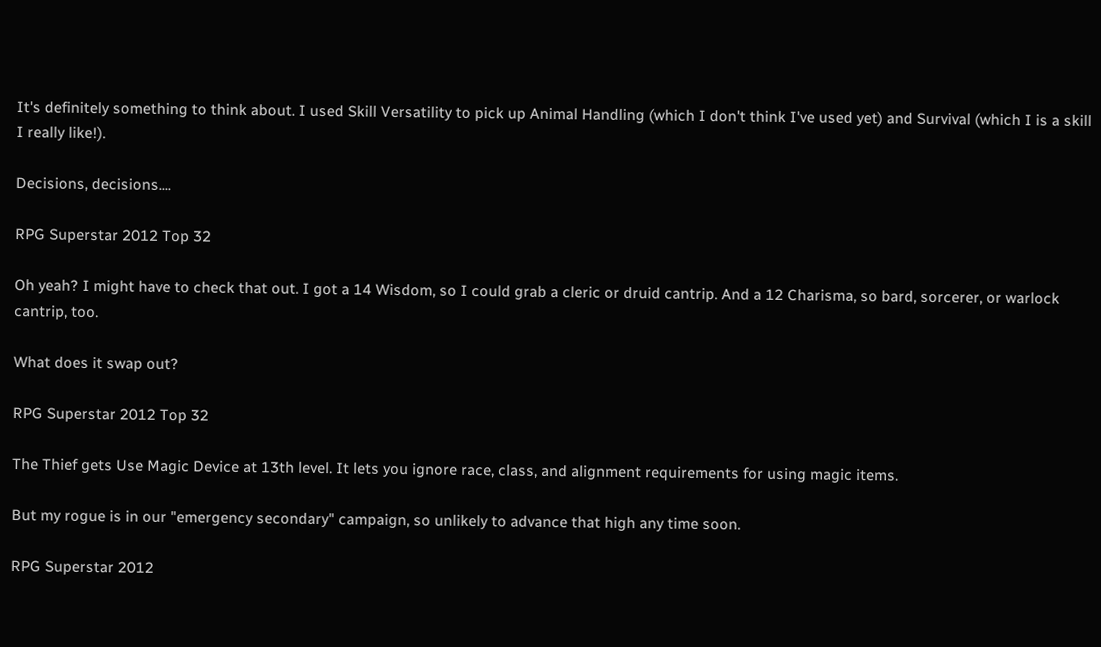It's definitely something to think about. I used Skill Versatility to pick up Animal Handling (which I don't think I've used yet) and Survival (which I is a skill I really like!).

Decisions, decisions....

RPG Superstar 2012 Top 32

Oh yeah? I might have to check that out. I got a 14 Wisdom, so I could grab a cleric or druid cantrip. And a 12 Charisma, so bard, sorcerer, or warlock cantrip, too.

What does it swap out?

RPG Superstar 2012 Top 32

The Thief gets Use Magic Device at 13th level. It lets you ignore race, class, and alignment requirements for using magic items.

But my rogue is in our "emergency secondary" campaign, so unlikely to advance that high any time soon.

RPG Superstar 2012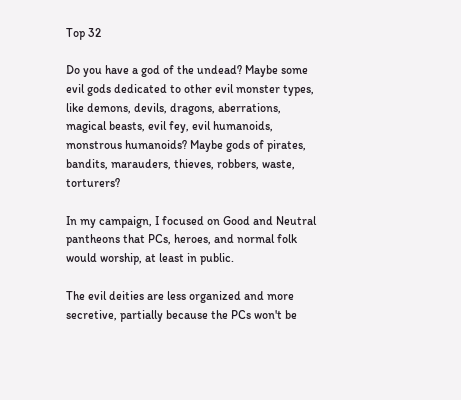Top 32

Do you have a god of the undead? Maybe some evil gods dedicated to other evil monster types, like demons, devils, dragons, aberrations, magical beasts, evil fey, evil humanoids, monstrous humanoids? Maybe gods of pirates, bandits, marauders, thieves, robbers, waste, torturers?

In my campaign, I focused on Good and Neutral pantheons that PCs, heroes, and normal folk would worship, at least in public.

The evil deities are less organized and more secretive, partially because the PCs won't be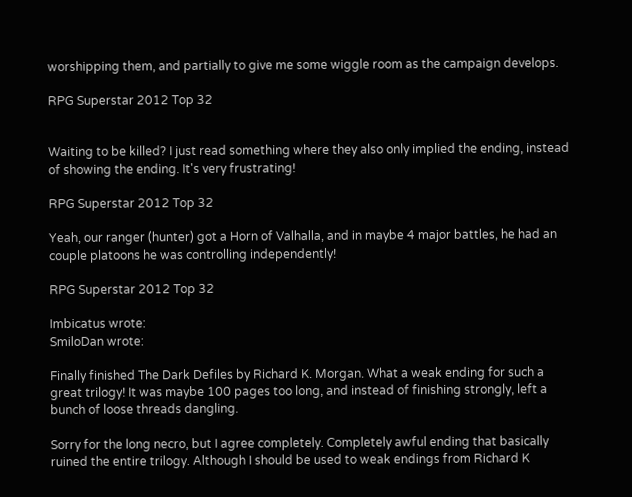worshipping them, and partially to give me some wiggle room as the campaign develops.

RPG Superstar 2012 Top 32


Waiting to be killed? I just read something where they also only implied the ending, instead of showing the ending. It's very frustrating!

RPG Superstar 2012 Top 32

Yeah, our ranger (hunter) got a Horn of Valhalla, and in maybe 4 major battles, he had an couple platoons he was controlling independently!

RPG Superstar 2012 Top 32

Imbicatus wrote:
SmiloDan wrote:

Finally finished The Dark Defiles by Richard K. Morgan. What a weak ending for such a great trilogy! It was maybe 100 pages too long, and instead of finishing strongly, left a bunch of loose threads dangling.

Sorry for the long necro, but I agree completely. Completely awful ending that basically ruined the entire trilogy. Although I should be used to weak endings from Richard K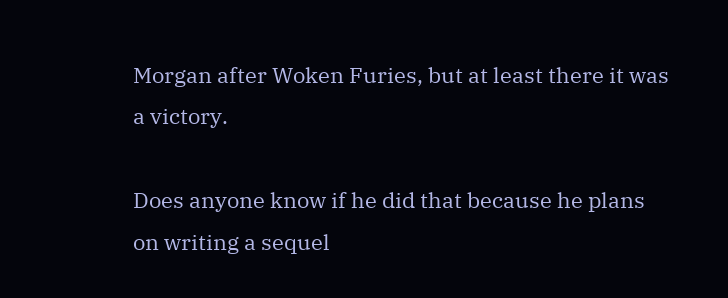Morgan after Woken Furies, but at least there it was a victory.

Does anyone know if he did that because he plans on writing a sequel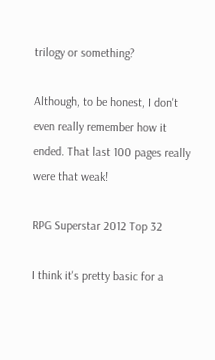trilogy or something?

Although, to be honest, I don't even really remember how it ended. That last 100 pages really were that weak!

RPG Superstar 2012 Top 32

I think it's pretty basic for a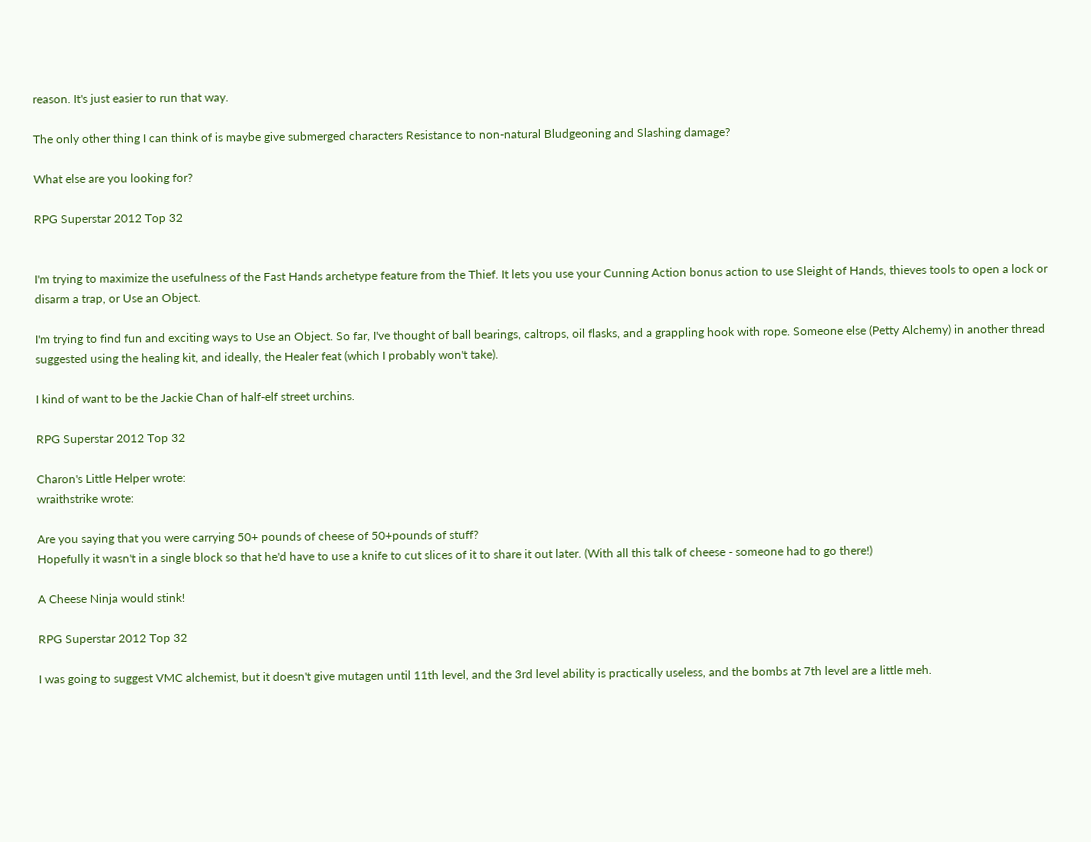reason. It's just easier to run that way.

The only other thing I can think of is maybe give submerged characters Resistance to non-natural Bludgeoning and Slashing damage?

What else are you looking for?

RPG Superstar 2012 Top 32


I'm trying to maximize the usefulness of the Fast Hands archetype feature from the Thief. It lets you use your Cunning Action bonus action to use Sleight of Hands, thieves tools to open a lock or disarm a trap, or Use an Object.

I'm trying to find fun and exciting ways to Use an Object. So far, I've thought of ball bearings, caltrops, oil flasks, and a grappling hook with rope. Someone else (Petty Alchemy) in another thread suggested using the healing kit, and ideally, the Healer feat (which I probably won't take).

I kind of want to be the Jackie Chan of half-elf street urchins.

RPG Superstar 2012 Top 32

Charon's Little Helper wrote:
wraithstrike wrote:

Are you saying that you were carrying 50+ pounds of cheese of 50+pounds of stuff?
Hopefully it wasn't in a single block so that he'd have to use a knife to cut slices of it to share it out later. (With all this talk of cheese - someone had to go there!)

A Cheese Ninja would stink!

RPG Superstar 2012 Top 32

I was going to suggest VMC alchemist, but it doesn't give mutagen until 11th level, and the 3rd level ability is practically useless, and the bombs at 7th level are a little meh.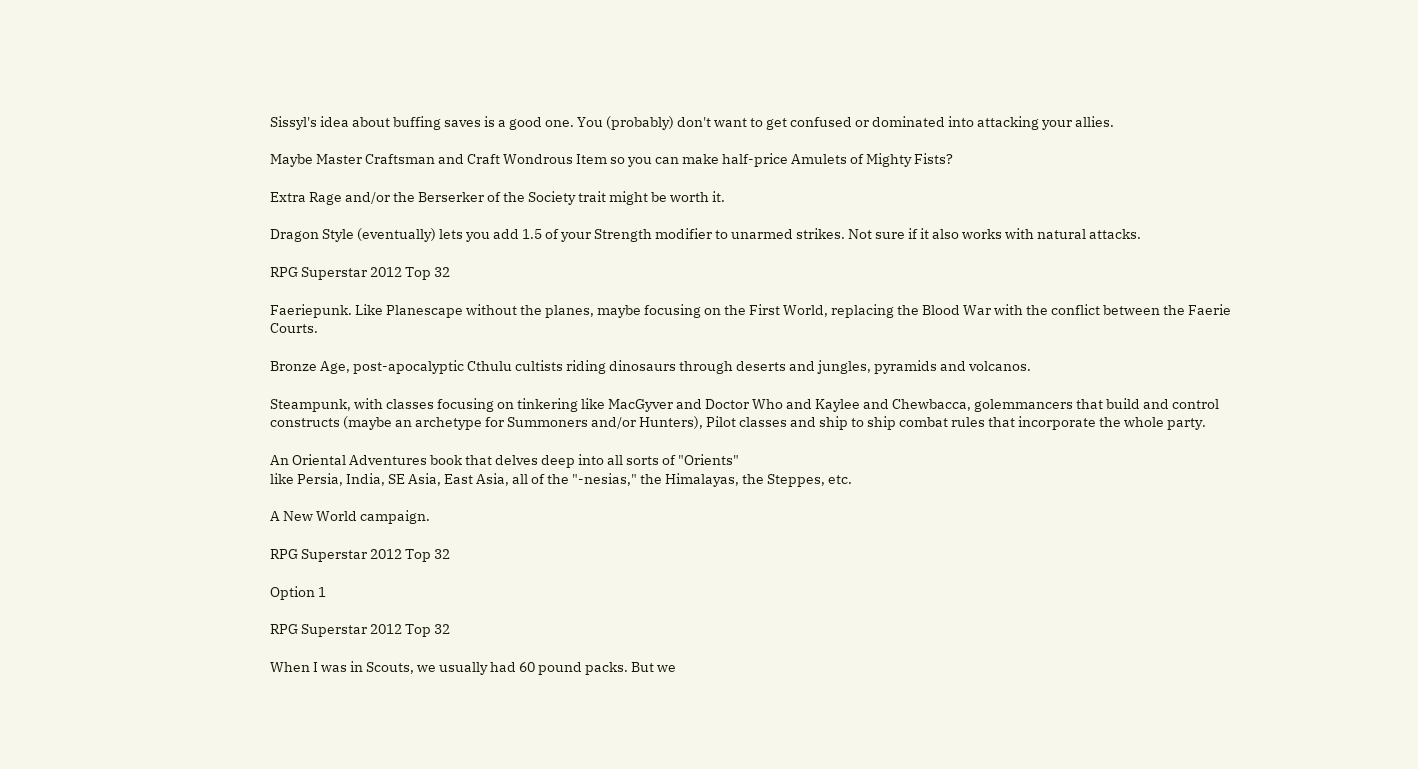Sissyl's idea about buffing saves is a good one. You (probably) don't want to get confused or dominated into attacking your allies.

Maybe Master Craftsman and Craft Wondrous Item so you can make half-price Amulets of Mighty Fists?

Extra Rage and/or the Berserker of the Society trait might be worth it.

Dragon Style (eventually) lets you add 1.5 of your Strength modifier to unarmed strikes. Not sure if it also works with natural attacks.

RPG Superstar 2012 Top 32

Faeriepunk. Like Planescape without the planes, maybe focusing on the First World, replacing the Blood War with the conflict between the Faerie Courts.

Bronze Age, post-apocalyptic Cthulu cultists riding dinosaurs through deserts and jungles, pyramids and volcanos.

Steampunk, with classes focusing on tinkering like MacGyver and Doctor Who and Kaylee and Chewbacca, golemmancers that build and control constructs (maybe an archetype for Summoners and/or Hunters), Pilot classes and ship to ship combat rules that incorporate the whole party.

An Oriental Adventures book that delves deep into all sorts of "Orients"
like Persia, India, SE Asia, East Asia, all of the "-nesias," the Himalayas, the Steppes, etc.

A New World campaign.

RPG Superstar 2012 Top 32

Option 1

RPG Superstar 2012 Top 32

When I was in Scouts, we usually had 60 pound packs. But we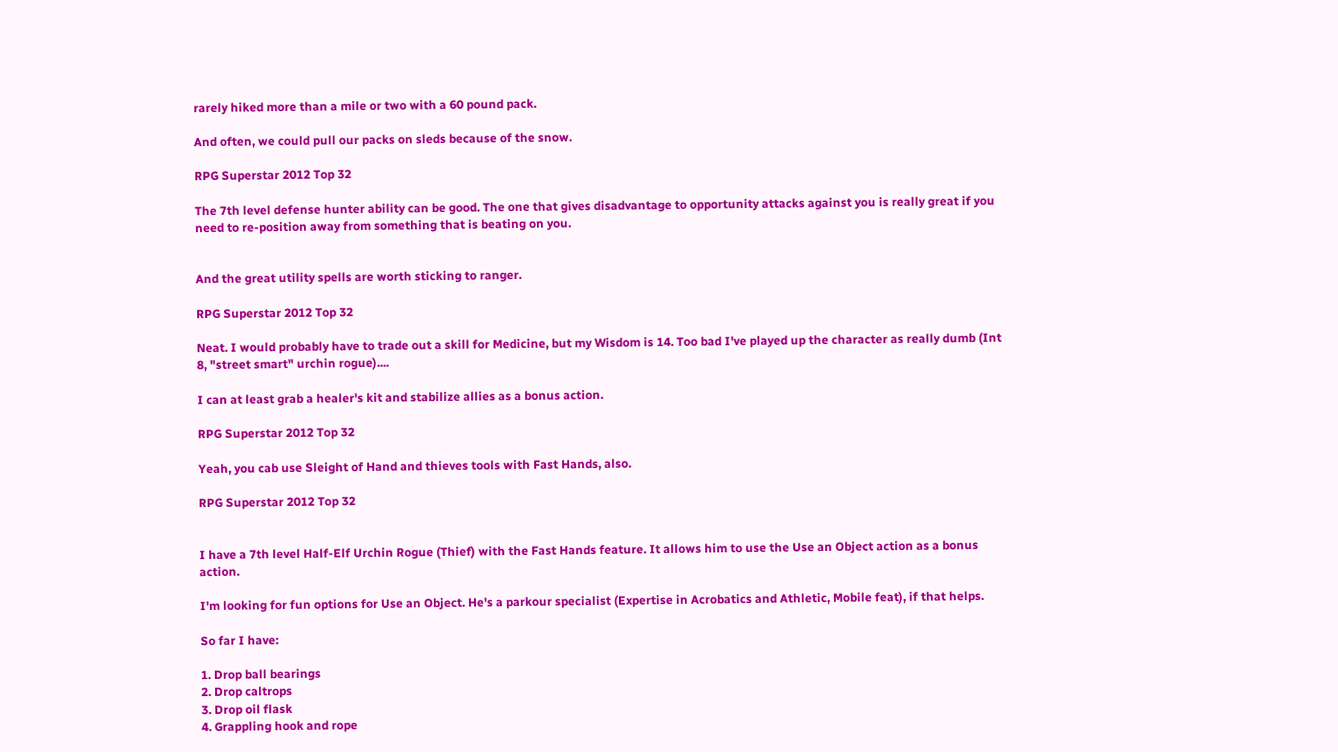rarely hiked more than a mile or two with a 60 pound pack.

And often, we could pull our packs on sleds because of the snow.

RPG Superstar 2012 Top 32

The 7th level defense hunter ability can be good. The one that gives disadvantage to opportunity attacks against you is really great if you need to re-position away from something that is beating on you.


And the great utility spells are worth sticking to ranger.

RPG Superstar 2012 Top 32

Neat. I would probably have to trade out a skill for Medicine, but my Wisdom is 14. Too bad I've played up the character as really dumb (Int 8, "street smart" urchin rogue)....

I can at least grab a healer's kit and stabilize allies as a bonus action.

RPG Superstar 2012 Top 32

Yeah, you cab use Sleight of Hand and thieves tools with Fast Hands, also.

RPG Superstar 2012 Top 32


I have a 7th level Half-Elf Urchin Rogue (Thief) with the Fast Hands feature. It allows him to use the Use an Object action as a bonus action.

I'm looking for fun options for Use an Object. He's a parkour specialist (Expertise in Acrobatics and Athletic, Mobile feat), if that helps.

So far I have:

1. Drop ball bearings
2. Drop caltrops
3. Drop oil flask
4. Grappling hook and rope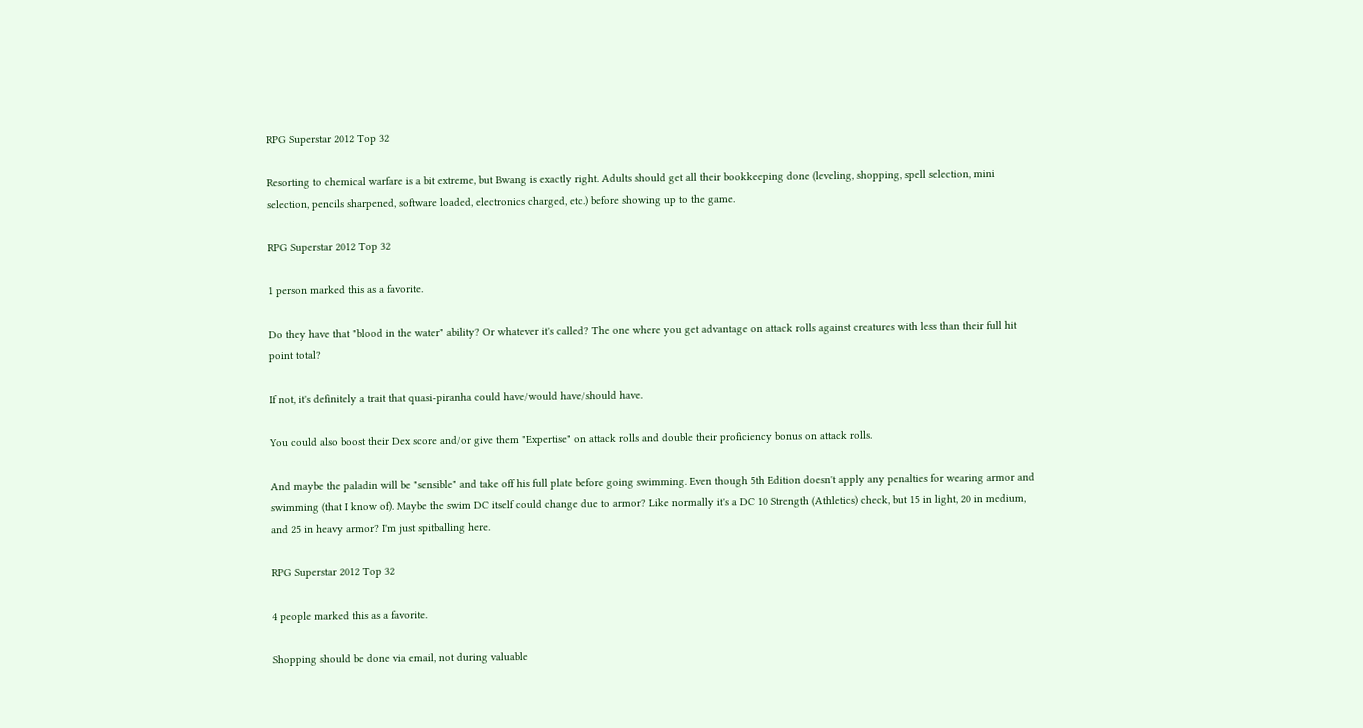RPG Superstar 2012 Top 32

Resorting to chemical warfare is a bit extreme, but Bwang is exactly right. Adults should get all their bookkeeping done (leveling, shopping, spell selection, mini selection, pencils sharpened, software loaded, electronics charged, etc.) before showing up to the game.

RPG Superstar 2012 Top 32

1 person marked this as a favorite.

Do they have that "blood in the water" ability? Or whatever it's called? The one where you get advantage on attack rolls against creatures with less than their full hit point total?

If not, it's definitely a trait that quasi-piranha could have/would have/should have.

You could also boost their Dex score and/or give them "Expertise" on attack rolls and double their proficiency bonus on attack rolls.

And maybe the paladin will be "sensible" and take off his full plate before going swimming. Even though 5th Edition doesn't apply any penalties for wearing armor and swimming (that I know of). Maybe the swim DC itself could change due to armor? Like normally it's a DC 10 Strength (Athletics) check, but 15 in light, 20 in medium, and 25 in heavy armor? I'm just spitballing here.

RPG Superstar 2012 Top 32

4 people marked this as a favorite.

Shopping should be done via email, not during valuable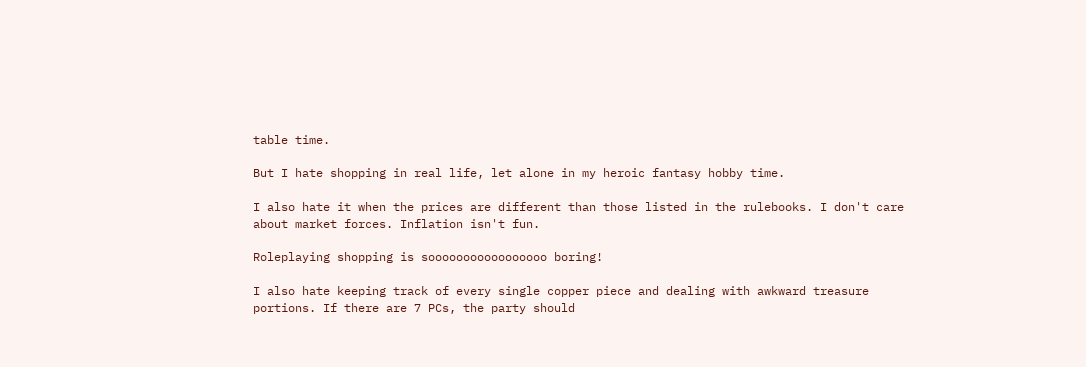table time.

But I hate shopping in real life, let alone in my heroic fantasy hobby time.

I also hate it when the prices are different than those listed in the rulebooks. I don't care about market forces. Inflation isn't fun.

Roleplaying shopping is sooooooooooooooooo boring!

I also hate keeping track of every single copper piece and dealing with awkward treasure portions. If there are 7 PCs, the party should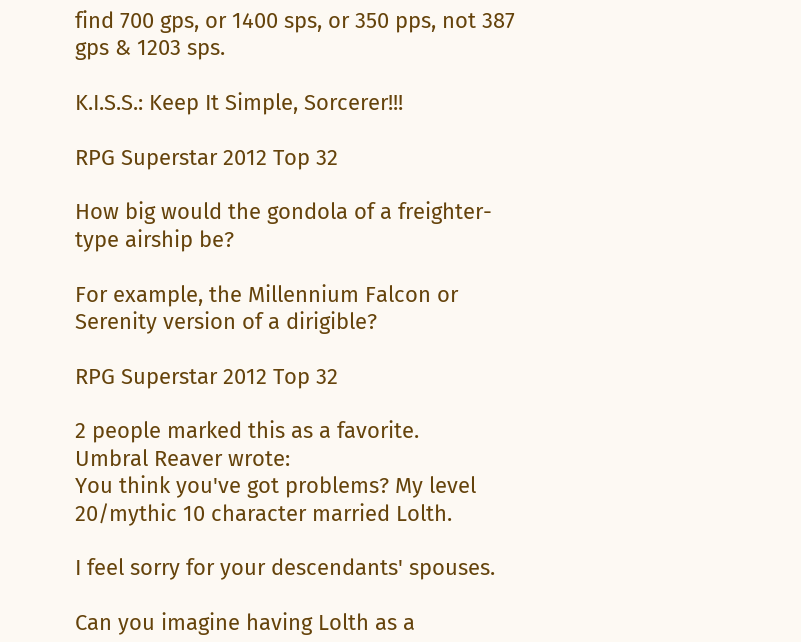find 700 gps, or 1400 sps, or 350 pps, not 387 gps & 1203 sps.

K.I.S.S.: Keep It Simple, Sorcerer!!!

RPG Superstar 2012 Top 32

How big would the gondola of a freighter-type airship be?

For example, the Millennium Falcon or Serenity version of a dirigible?

RPG Superstar 2012 Top 32

2 people marked this as a favorite.
Umbral Reaver wrote:
You think you've got problems? My level 20/mythic 10 character married Lolth.

I feel sorry for your descendants' spouses.

Can you imagine having Lolth as a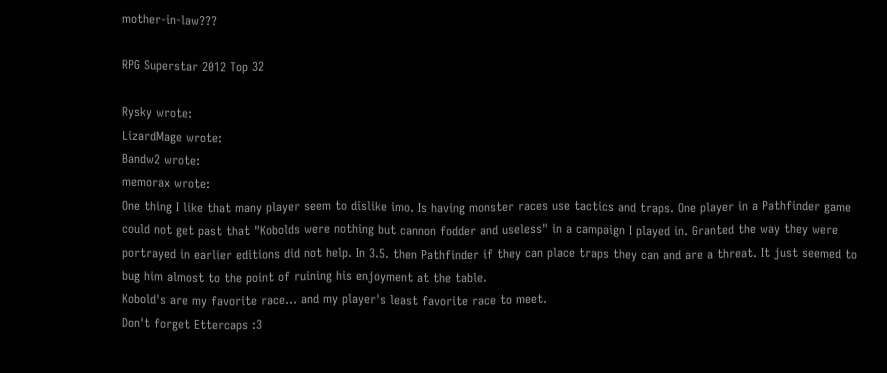mother-in-law???

RPG Superstar 2012 Top 32

Rysky wrote:
LizardMage wrote:
Bandw2 wrote:
memorax wrote:
One thing I like that many player seem to dislike imo. Is having monster races use tactics and traps. One player in a Pathfinder game could not get past that "Kobolds were nothing but cannon fodder and useless" in a campaign I played in. Granted the way they were portrayed in earlier editions did not help. In 3.5. then Pathfinder if they can place traps they can and are a threat. It just seemed to bug him almost to the point of ruining his enjoyment at the table.
Kobold's are my favorite race... and my player's least favorite race to meet.
Don't forget Ettercaps :3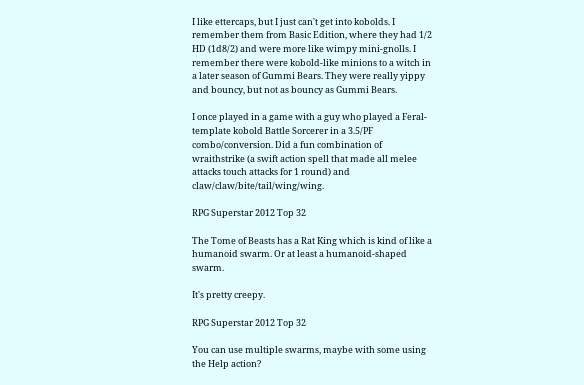I like ettercaps, but I just can't get into kobolds. I remember them from Basic Edition, where they had 1/2 HD (1d8/2) and were more like wimpy mini-gnolls. I remember there were kobold-like minions to a witch in a later season of Gummi Bears. They were really yippy and bouncy, but not as bouncy as Gummi Bears.

I once played in a game with a guy who played a Feral-template kobold Battle Sorcerer in a 3.5/PF combo/conversion. Did a fun combination of wraithstrike (a swift action spell that made all melee attacks touch attacks for 1 round) and claw/claw/bite/tail/wing/wing.

RPG Superstar 2012 Top 32

The Tome of Beasts has a Rat King which is kind of like a humanoid swarm. Or at least a humanoid-shaped swarm.

It's pretty creepy.

RPG Superstar 2012 Top 32

You can use multiple swarms, maybe with some using the Help action?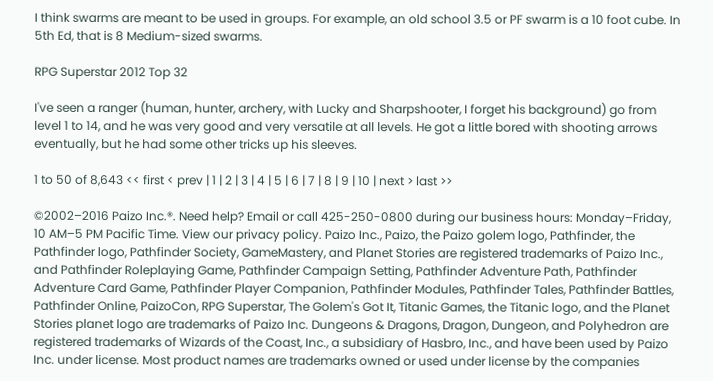I think swarms are meant to be used in groups. For example, an old school 3.5 or PF swarm is a 10 foot cube. In 5th Ed, that is 8 Medium-sized swarms.

RPG Superstar 2012 Top 32

I've seen a ranger (human, hunter, archery, with Lucky and Sharpshooter, I forget his background) go from level 1 to 14, and he was very good and very versatile at all levels. He got a little bored with shooting arrows eventually, but he had some other tricks up his sleeves.

1 to 50 of 8,643 << first < prev | 1 | 2 | 3 | 4 | 5 | 6 | 7 | 8 | 9 | 10 | next > last >>

©2002–2016 Paizo Inc.®. Need help? Email or call 425-250-0800 during our business hours: Monday–Friday, 10 AM–5 PM Pacific Time. View our privacy policy. Paizo Inc., Paizo, the Paizo golem logo, Pathfinder, the Pathfinder logo, Pathfinder Society, GameMastery, and Planet Stories are registered trademarks of Paizo Inc., and Pathfinder Roleplaying Game, Pathfinder Campaign Setting, Pathfinder Adventure Path, Pathfinder Adventure Card Game, Pathfinder Player Companion, Pathfinder Modules, Pathfinder Tales, Pathfinder Battles, Pathfinder Online, PaizoCon, RPG Superstar, The Golem's Got It, Titanic Games, the Titanic logo, and the Planet Stories planet logo are trademarks of Paizo Inc. Dungeons & Dragons, Dragon, Dungeon, and Polyhedron are registered trademarks of Wizards of the Coast, Inc., a subsidiary of Hasbro, Inc., and have been used by Paizo Inc. under license. Most product names are trademarks owned or used under license by the companies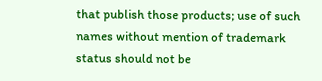that publish those products; use of such names without mention of trademark status should not be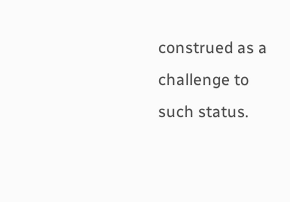construed as a challenge to such status.